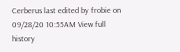Cerberus last edited by frobie on 09/28/20 10:55AM View full history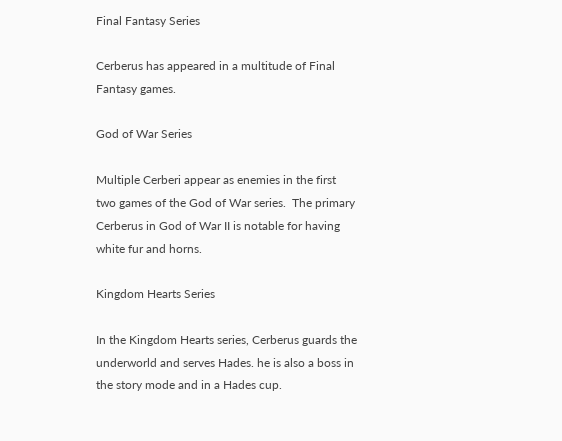Final Fantasy Series

Cerberus has appeared in a multitude of Final Fantasy games.

God of War Series

Multiple Cerberi appear as enemies in the first two games of the God of War series.  The primary Cerberus in God of War II is notable for having white fur and horns.

Kingdom Hearts Series

In the Kingdom Hearts series, Cerberus guards the underworld and serves Hades. he is also a boss in the story mode and in a Hades cup.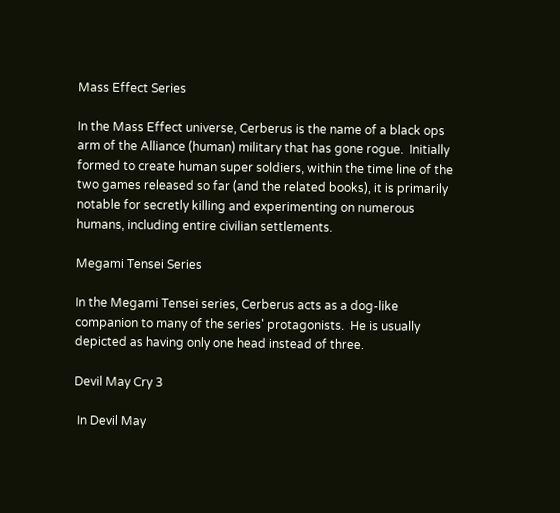Mass Effect Series

In the Mass Effect universe, Cerberus is the name of a black ops arm of the Alliance (human) military that has gone rogue.  Initially formed to create human super soldiers, within the time line of the two games released so far (and the related books), it is primarily notable for secretly killing and experimenting on numerous humans, including entire civilian settlements.

Megami Tensei Series

In the Megami Tensei series, Cerberus acts as a dog-like companion to many of the series' protagonists.  He is usually depicted as having only one head instead of three.

Devil May Cry 3

 In Devil May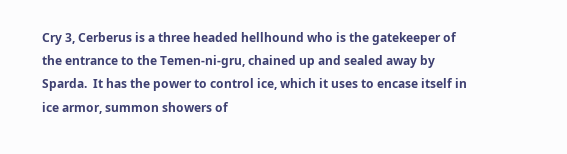Cry 3, Cerberus is a three headed hellhound who is the gatekeeper of the entrance to the Temen-ni-gru, chained up and sealed away by Sparda.  It has the power to control ice, which it uses to encase itself in ice armor, summon showers of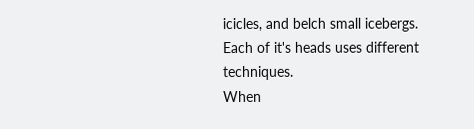icicles, and belch small icebergs. Each of it's heads uses different techniques.
When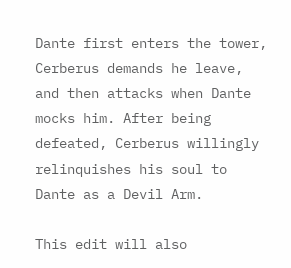Dante first enters the tower, Cerberus demands he leave, and then attacks when Dante mocks him. After being defeated, Cerberus willingly relinquishes his soul to Dante as a Devil Arm.

This edit will also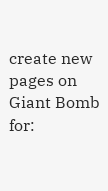create new pages on Giant Bomb for: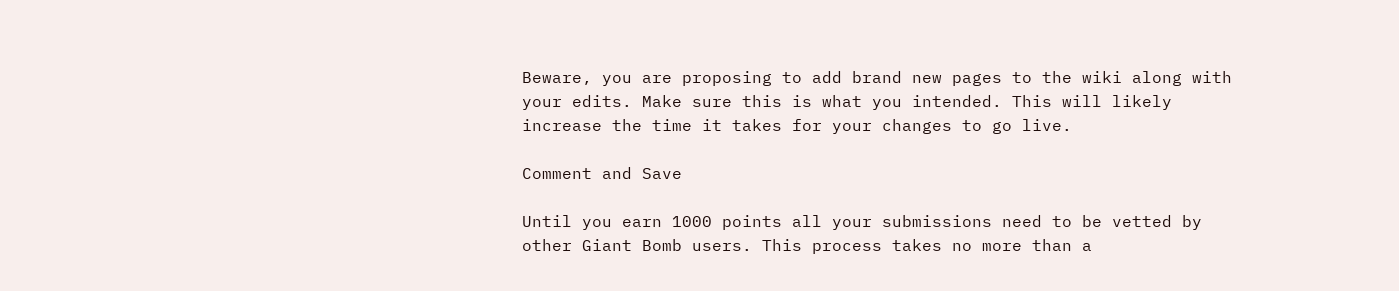Beware, you are proposing to add brand new pages to the wiki along with your edits. Make sure this is what you intended. This will likely increase the time it takes for your changes to go live.

Comment and Save

Until you earn 1000 points all your submissions need to be vetted by other Giant Bomb users. This process takes no more than a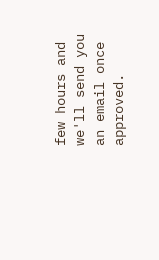few hours and we'll send you an email once approved.